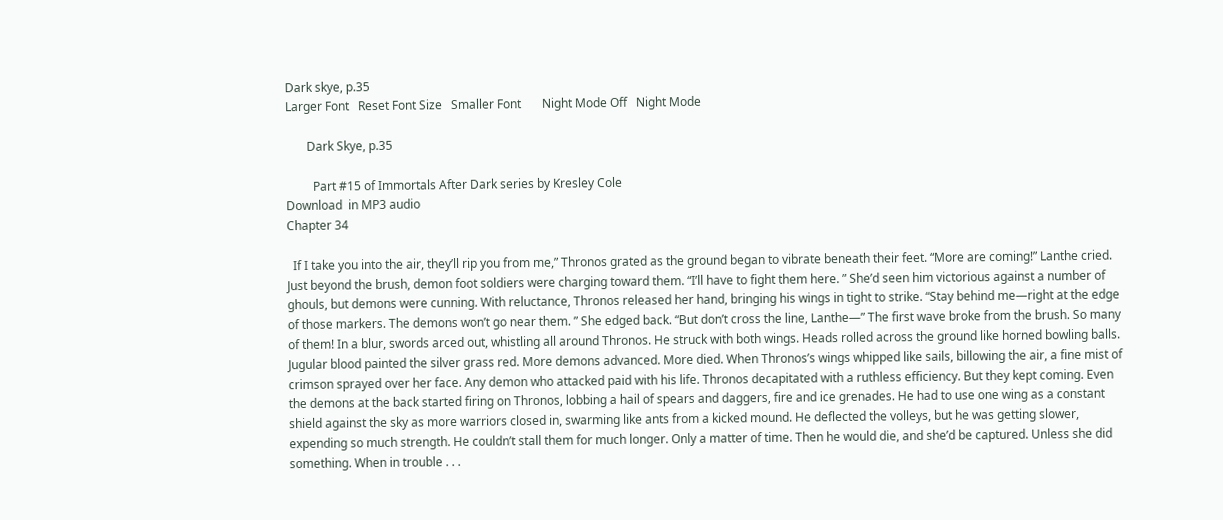Dark skye, p.35
Larger Font   Reset Font Size   Smaller Font       Night Mode Off   Night Mode

       Dark Skye, p.35

         Part #15 of Immortals After Dark series by Kresley Cole
Download  in MP3 audio
Chapter 34

  If I take you into the air, they’ll rip you from me,” Thronos grated as the ground began to vibrate beneath their feet. “More are coming!” Lanthe cried. Just beyond the brush, demon foot soldiers were charging toward them. “I’ll have to fight them here. ” She’d seen him victorious against a number of ghouls, but demons were cunning. With reluctance, Thronos released her hand, bringing his wings in tight to strike. “Stay behind me—right at the edge of those markers. The demons won’t go near them. ” She edged back. “But don’t cross the line, Lanthe—” The first wave broke from the brush. So many of them! In a blur, swords arced out, whistling all around Thronos. He struck with both wings. Heads rolled across the ground like horned bowling balls. Jugular blood painted the silver grass red. More demons advanced. More died. When Thronos’s wings whipped like sails, billowing the air, a fine mist of crimson sprayed over her face. Any demon who attacked paid with his life. Thronos decapitated with a ruthless efficiency. But they kept coming. Even the demons at the back started firing on Thronos, lobbing a hail of spears and daggers, fire and ice grenades. He had to use one wing as a constant shield against the sky as more warriors closed in, swarming like ants from a kicked mound. He deflected the volleys, but he was getting slower, expending so much strength. He couldn’t stall them for much longer. Only a matter of time. Then he would die, and she’d be captured. Unless she did something. When in trouble . . .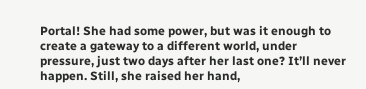Portal! She had some power, but was it enough to create a gateway to a different world, under pressure, just two days after her last one? It’ll never happen. Still, she raised her hand,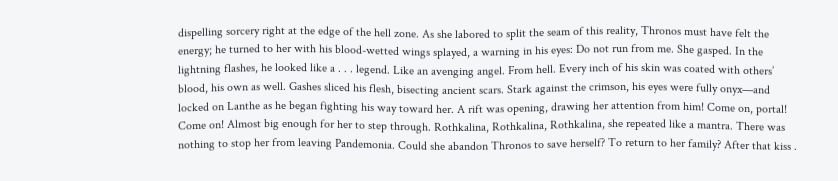dispelling sorcery right at the edge of the hell zone. As she labored to split the seam of this reality, Thronos must have felt the energy; he turned to her with his blood-wetted wings splayed, a warning in his eyes: Do not run from me. She gasped. In the lightning flashes, he looked like a . . . legend. Like an avenging angel. From hell. Every inch of his skin was coated with others’ blood, his own as well. Gashes sliced his flesh, bisecting ancient scars. Stark against the crimson, his eyes were fully onyx—and locked on Lanthe as he began fighting his way toward her. A rift was opening, drawing her attention from him! Come on, portal! Come on! Almost big enough for her to step through. Rothkalina, Rothkalina, Rothkalina, she repeated like a mantra. There was nothing to stop her from leaving Pandemonia. Could she abandon Thronos to save herself? To return to her family? After that kiss .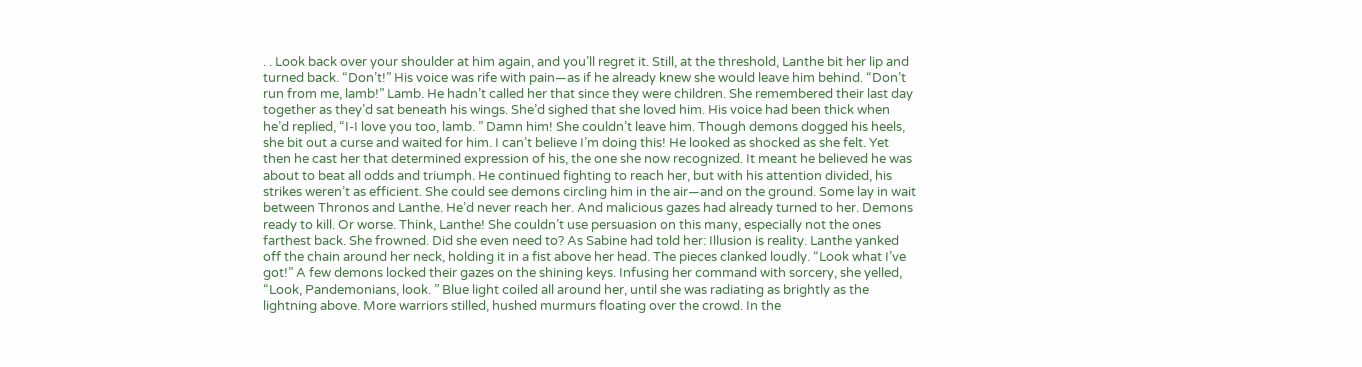. . Look back over your shoulder at him again, and you’ll regret it. Still, at the threshold, Lanthe bit her lip and turned back. “Don’t!” His voice was rife with pain—as if he already knew she would leave him behind. “Don’t run from me, lamb!” Lamb. He hadn’t called her that since they were children. She remembered their last day together as they’d sat beneath his wings. She’d sighed that she loved him. His voice had been thick when he’d replied, “I-I love you too, lamb. ” Damn him! She couldn’t leave him. Though demons dogged his heels, she bit out a curse and waited for him. I can’t believe I’m doing this! He looked as shocked as she felt. Yet then he cast her that determined expression of his, the one she now recognized. It meant he believed he was about to beat all odds and triumph. He continued fighting to reach her, but with his attention divided, his strikes weren’t as efficient. She could see demons circling him in the air—and on the ground. Some lay in wait between Thronos and Lanthe. He’d never reach her. And malicious gazes had already turned to her. Demons ready to kill. Or worse. Think, Lanthe! She couldn’t use persuasion on this many, especially not the ones farthest back. She frowned. Did she even need to? As Sabine had told her: Illusion is reality. Lanthe yanked off the chain around her neck, holding it in a fist above her head. The pieces clanked loudly. “Look what I’ve got!” A few demons locked their gazes on the shining keys. Infusing her command with sorcery, she yelled, “Look, Pandemonians, look. ” Blue light coiled all around her, until she was radiating as brightly as the lightning above. More warriors stilled, hushed murmurs floating over the crowd. In the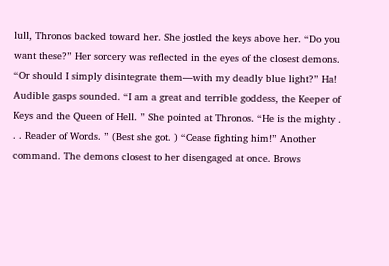lull, Thronos backed toward her. She jostled the keys above her. “Do you want these?” Her sorcery was reflected in the eyes of the closest demons. “Or should I simply disintegrate them—with my deadly blue light?” Ha! Audible gasps sounded. “I am a great and terrible goddess, the Keeper of Keys and the Queen of Hell. ” She pointed at Thronos. “He is the mighty . . . Reader of Words. ” (Best she got. ) “Cease fighting him!” Another command. The demons closest to her disengaged at once. Brows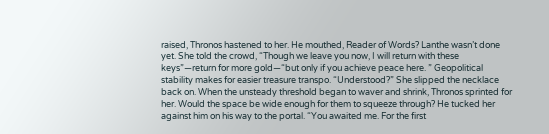raised, Thronos hastened to her. He mouthed, Reader of Words? Lanthe wasn’t done yet. She told the crowd, “Though we leave you now, I will return with these keys”—return for more gold—“but only if you achieve peace here. ” Geopolitical stability makes for easier treasure transpo. “Understood?” She slipped the necklace back on. When the unsteady threshold began to waver and shrink, Thronos sprinted for her. Would the space be wide enough for them to squeeze through? He tucked her against him on his way to the portal. “You awaited me. For the first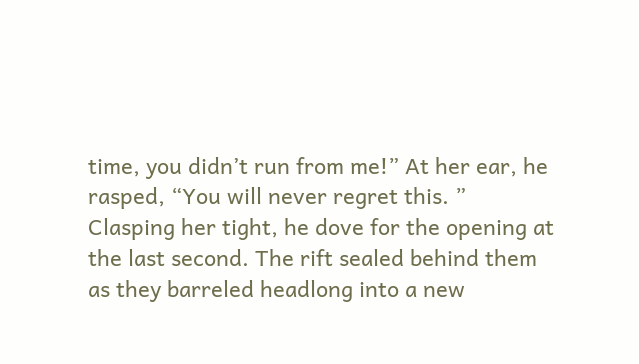time, you didn’t run from me!” At her ear, he rasped, “You will never regret this. ” Clasping her tight, he dove for the opening at the last second. The rift sealed behind them as they barreled headlong into a new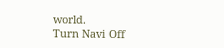world.
Turn Navi Off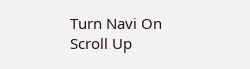Turn Navi On
Scroll Up